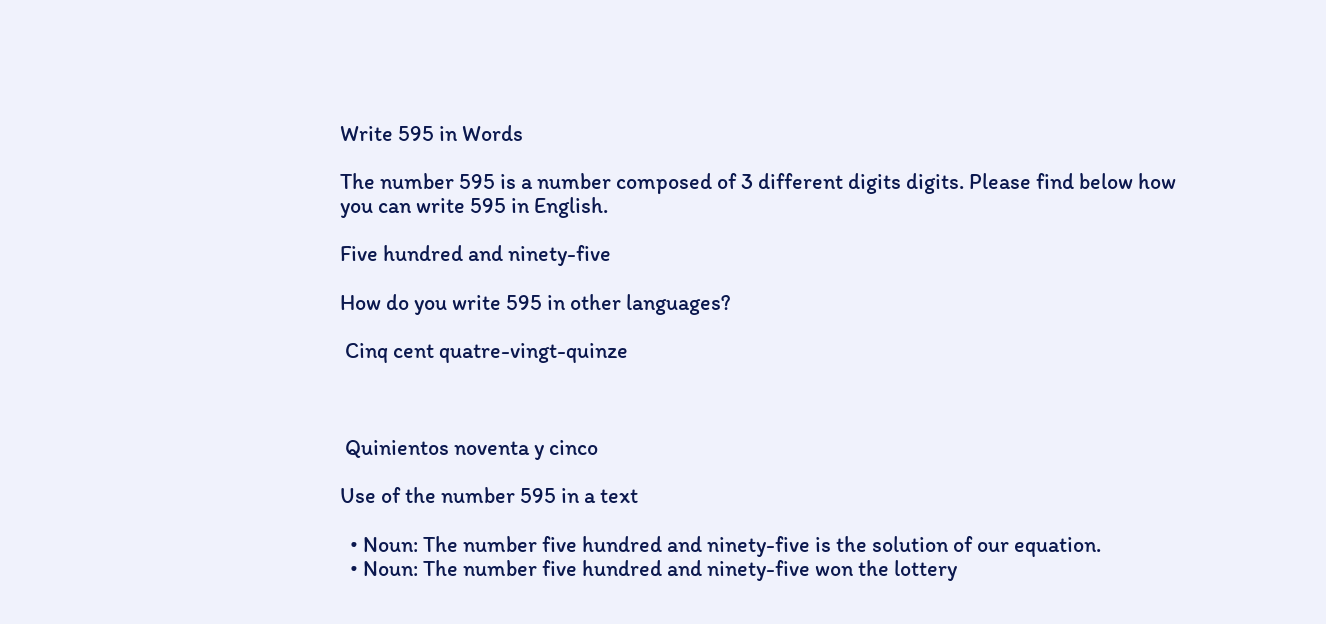Write 595 in Words

The number 595 is a number composed of 3 different digits digits. Please find below how you can write 595 in English.

Five hundred and ninety-five

How do you write 595 in other languages?

 Cinq cent quatre-vingt-quinze



 Quinientos noventa y cinco

Use of the number 595 in a text

  • Noun: The number five hundred and ninety-five is the solution of our equation.
  • Noun: The number five hundred and ninety-five won the lottery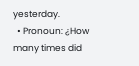yesterday.
  • Pronoun: ¿How many times did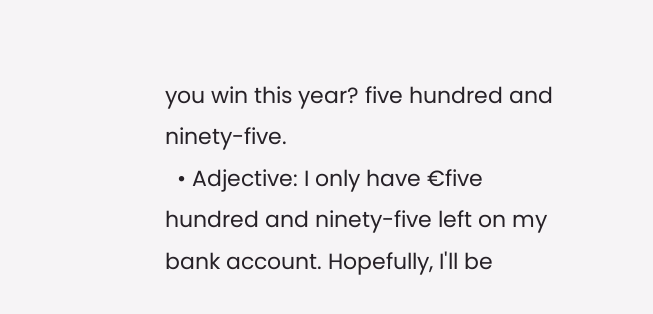you win this year? five hundred and ninety-five.
  • Adjective: I only have €five hundred and ninety-five left on my bank account. Hopefully, I'll be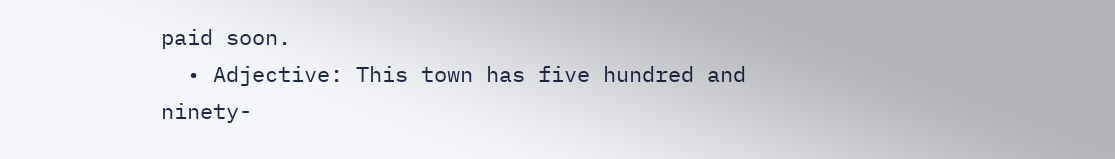paid soon.
  • Adjective: This town has five hundred and ninety-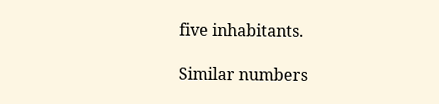five inhabitants.

Similar numbers